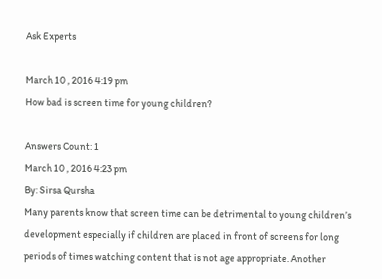Ask Experts

March 10 , 2016 4:19 pm
How bad is screen time for young children?

Answers Count: 1
March 10 , 2016 4:23 pm
By: Sirsa Qursha
Many parents know that screen time can be detrimental to young children’s development especially if children are placed in front of screens for long periods of times watching content that is not age appropriate. Another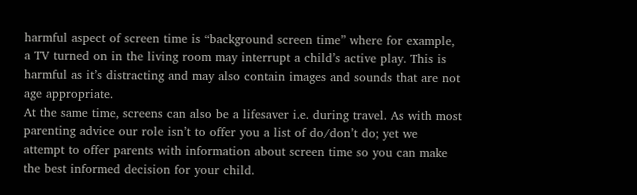harmful aspect of screen time is “background screen time” where for example, a TV turned on in the living room may interrupt a child’s active play. This is harmful as it’s distracting and may also contain images and sounds that are not age appropriate.
At the same time, screens can also be a lifesaver i.e. during travel. As with most parenting advice our role isn’t to offer you a list of do/don’t do; yet we attempt to offer parents with information about screen time so you can make the best informed decision for your child.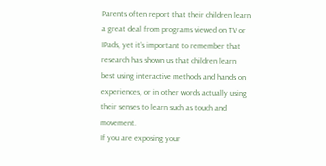Parents often report that their children learn a great deal from programs viewed on TV or IPads, yet it’s important to remember that research has shown us that children learn best using interactive methods and hands on experiences, or in other words actually using their senses to learn such as touch and movement.
If you are exposing your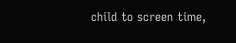child to screen time,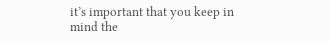it’s important that you keep in mind the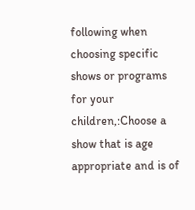following when choosing specific shows or programs for your children,:Choose a show that is age appropriate and is of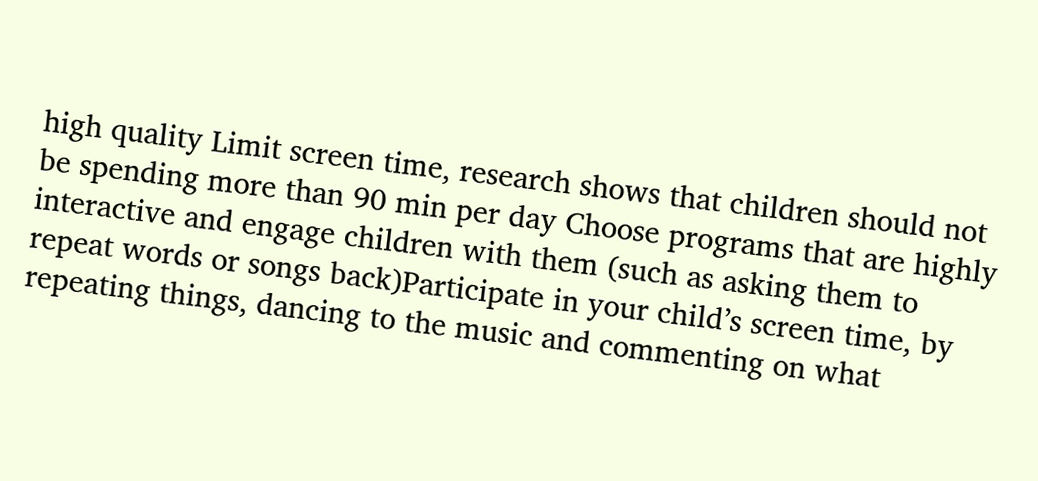high quality Limit screen time, research shows that children should not be spending more than 90 min per day Choose programs that are highly interactive and engage children with them (such as asking them to repeat words or songs back)Participate in your child’s screen time, by repeating things, dancing to the music and commenting on what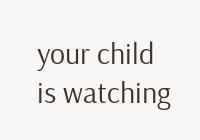your child is watching